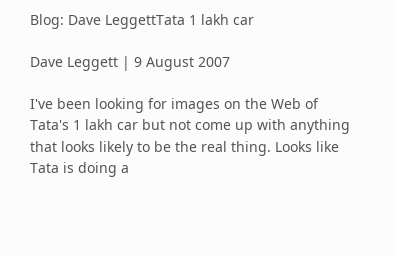Blog: Dave LeggettTata 1 lakh car

Dave Leggett | 9 August 2007

I've been looking for images on the Web of Tata's 1 lakh car but not come up with anything that looks likely to be the real thing. Looks like Tata is doing a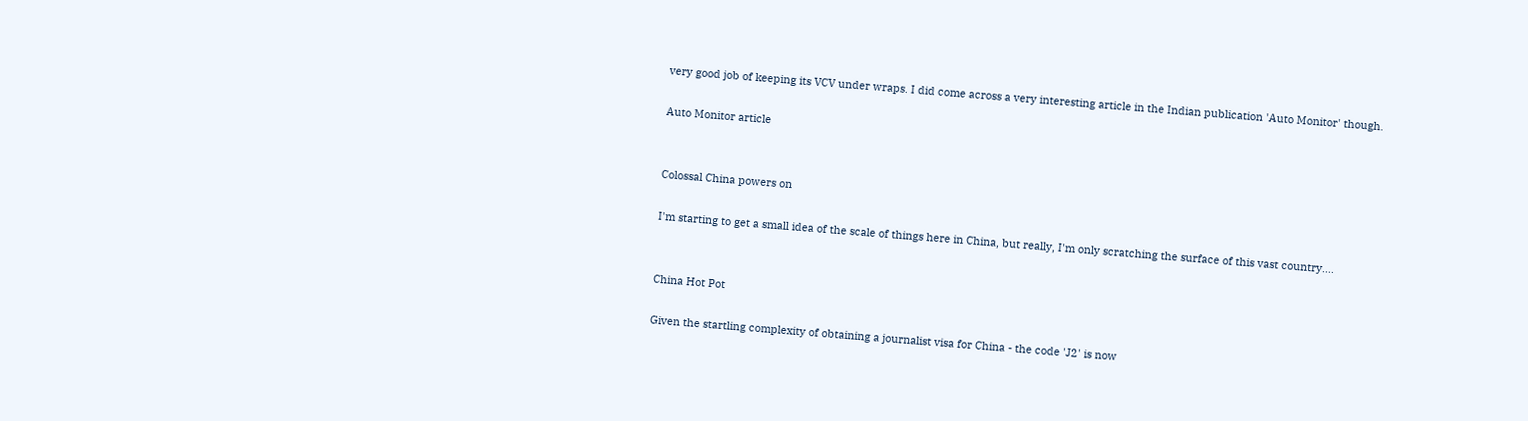very good job of keeping its VCV under wraps. I did come across a very interesting article in the Indian publication 'Auto Monitor' though.

Auto Monitor article


Colossal China powers on

I'm starting to get a small idea of the scale of things here in China, but really, I'm only scratching the surface of this vast country....


China Hot Pot

Given the startling complexity of obtaining a journalist visa for China - the code 'J2' is now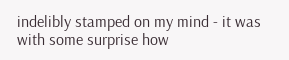indelibly stamped on my mind - it was with some surprise how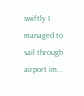swiftly I managed to sail through airport im...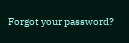Forgot your password?